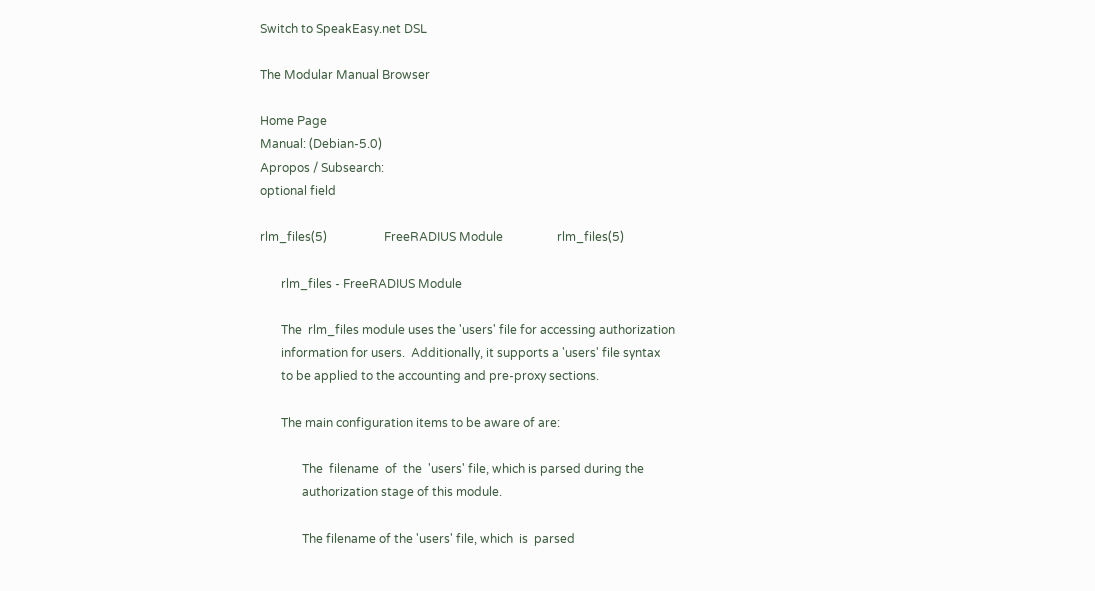Switch to SpeakEasy.net DSL

The Modular Manual Browser

Home Page
Manual: (Debian-5.0)
Apropos / Subsearch:
optional field

rlm_files(5)                   FreeRADIUS Module                  rlm_files(5)

       rlm_files - FreeRADIUS Module

       The  rlm_files module uses the 'users' file for accessing authorization
       information for users.  Additionally, it supports a 'users' file syntax
       to be applied to the accounting and pre-proxy sections.

       The main configuration items to be aware of are:

              The  filename  of  the  'users' file, which is parsed during the
              authorization stage of this module.

              The filename of the 'users' file, which  is  parsed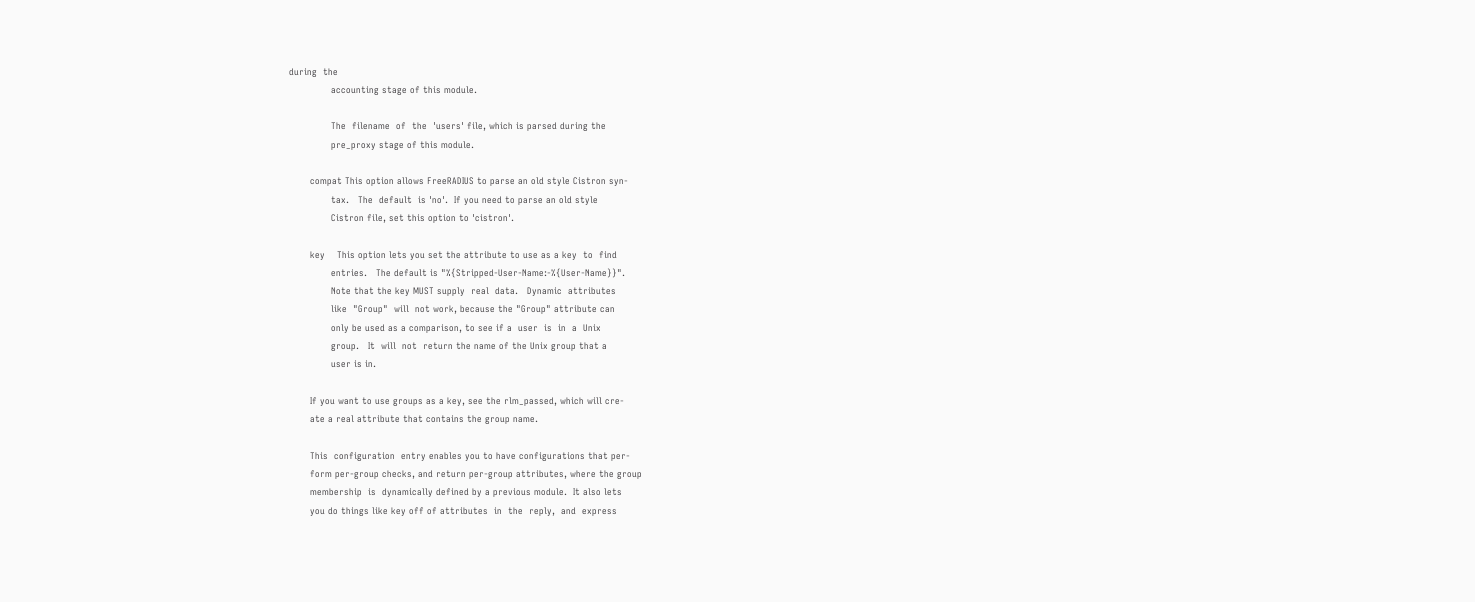during  the
              accounting stage of this module.

              The  filename  of  the  'users' file, which is parsed during the
              pre_proxy stage of this module.

       compat This option allows FreeRADIUS to parse an old style Cistron syn-
              tax.   The  default  is 'no'.  If you need to parse an old style
              Cistron file, set this option to 'cistron'.

       key    This option lets you set the attribute to use as a key  to  find
              entries.   The default is "%{Stripped-User-Name:-%{User-Name}}".
              Note that the key MUST supply  real  data.   Dynamic  attributes
              like  "Group"  will  not work, because the "Group" attribute can
              only be used as a comparison, to see if a  user  is  in  a  Unix
              group.   It  will  not  return the name of the Unix group that a
              user is in.

       If you want to use groups as a key, see the rlm_passed, which will cre-
       ate a real attribute that contains the group name.

       This  configuration  entry enables you to have configurations that per-
       form per-group checks, and return per-group attributes, where the group
       membership  is  dynamically defined by a previous module.  It also lets
       you do things like key off of attributes  in  the  reply,  and  express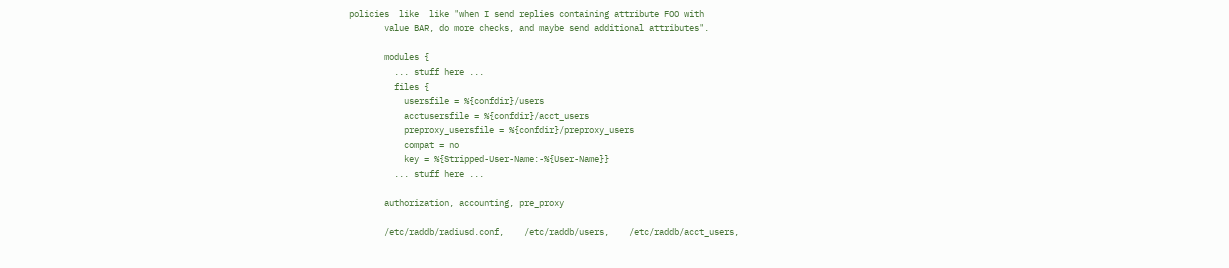policies  like  like "when I send replies containing attribute FOO with
       value BAR, do more checks, and maybe send additional attributes".

       modules {
         ... stuff here ...
         files {
           usersfile = %{confdir}/users
           acctusersfile = %{confdir}/acct_users
           preproxy_usersfile = %{confdir}/preproxy_users
           compat = no
           key = %{Stripped-User-Name:-%{User-Name}}
         ... stuff here ...

       authorization, accounting, pre_proxy

       /etc/raddb/radiusd.conf,    /etc/raddb/users,    /etc/raddb/acct_users,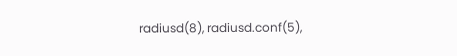radiusd(8), radiusd.conf(5),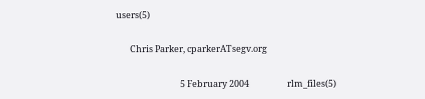users(5)

       Chris Parker, cparkerATsegv.org

                                5 February 2004                   rlm_files(5)